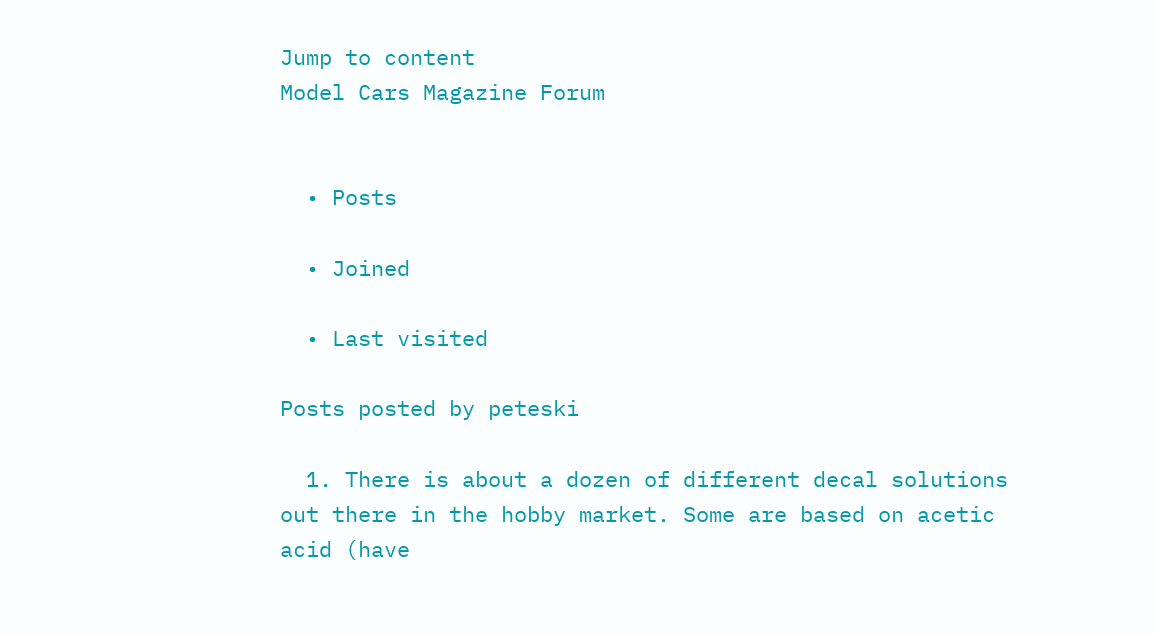Jump to content
Model Cars Magazine Forum


  • Posts

  • Joined

  • Last visited

Posts posted by peteski

  1. There is about a dozen of different decal solutions out there in the hobby market. Some are based on acetic acid (have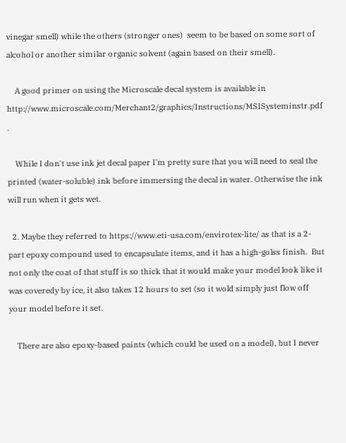vinegar smell) while the others (stronger ones)  seem to be based on some sort of alcohol or another similar organic solvent (again based on their smell).

    A good primer on using the Microscale decal system is available in http://www.microscale.com/Merchant2/graphics/Instructions/MSISysteminstr.pdf .

    While I don't use ink jet decal paper I'm pretty sure that you will need to seal the printed (water-soluble) ink before immersing the decal in water. Otherwise the ink will run when it gets wet.

  2. Maybe they referred to https://www.eti-usa.com/envirotex-lite/ as that is a 2-part epoxy compound used to encapsulate items, and it has a high-golss finish.  But not only the coat of that stuff is so thick that it would make your model look like it was coveredy by ice, it also takes 12 hours to set (so it wold simply just flow off your model before it set.

    There are also epoxy-based paints (which could be used on a model), but I never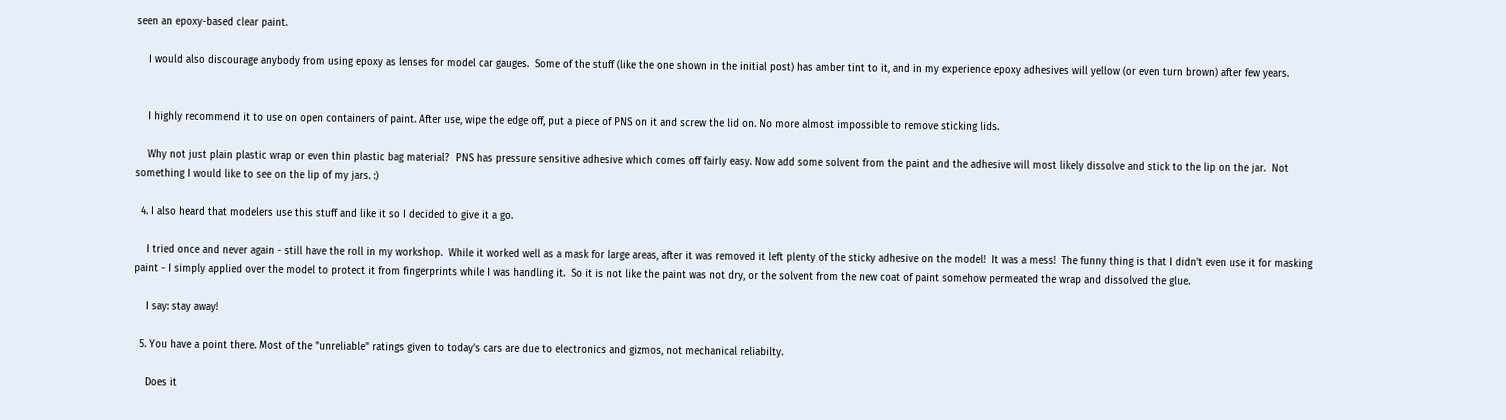seen an epoxy-based clear paint.

    I would also discourage anybody from using epoxy as lenses for model car gauges.  Some of the stuff (like the one shown in the initial post) has amber tint to it, and in my experience epoxy adhesives will yellow (or even turn brown) after few years.


    I highly recommend it to use on open containers of paint. After use, wipe the edge off, put a piece of PNS on it and screw the lid on. No more almost impossible to remove sticking lids.

    Why not just plain plastic wrap or even thin plastic bag material?  PNS has pressure sensitive adhesive which comes off fairly easy. Now add some solvent from the paint and the adhesive will most likely dissolve and stick to the lip on the jar.  Not something I would like to see on the lip of my jars. :)

  4. I also heard that modelers use this stuff and like it so I decided to give it a go.

    I tried once and never again - still have the roll in my workshop.  While it worked well as a mask for large areas, after it was removed it left plenty of the sticky adhesive on the model!  It was a mess!  The funny thing is that I didn't even use it for masking paint - I simply applied over the model to protect it from fingerprints while I was handling it.  So it is not like the paint was not dry, or the solvent from the new coat of paint somehow permeated the wrap and dissolved the glue.

    I say: stay away!

  5. You have a point there. Most of the "unreliable" ratings given to today's cars are due to electronics and gizmos, not mechanical reliabilty.

    Does it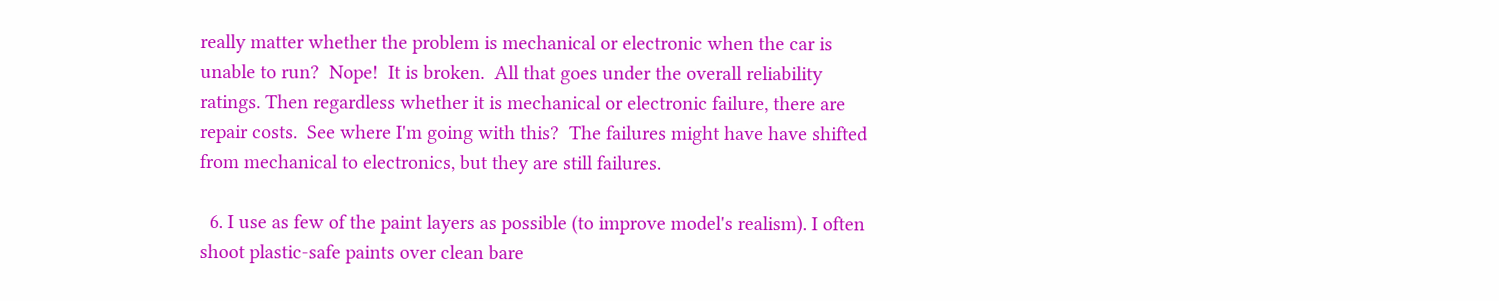really matter whether the problem is mechanical or electronic when the car is unable to run?  Nope!  It is broken.  All that goes under the overall reliability ratings. Then regardless whether it is mechanical or electronic failure, there are repair costs.  See where I'm going with this?  The failures might have have shifted from mechanical to electronics, but they are still failures.

  6. I use as few of the paint layers as possible (to improve model's realism). I often shoot plastic-safe paints over clean bare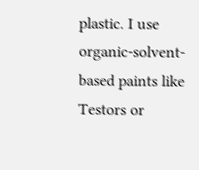plastic. I use organic-solvent-based paints like Testors or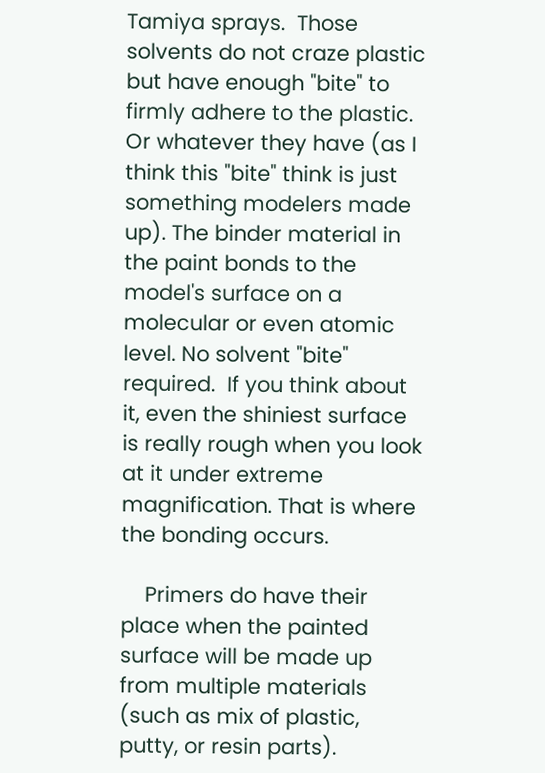Tamiya sprays.  Those solvents do not craze plastic but have enough "bite" to firmly adhere to the plastic. Or whatever they have (as I think this "bite" think is just something modelers made up). The binder material in the paint bonds to the model's surface on a molecular or even atomic level. No solvent "bite" required.  If you think about it, even the shiniest surface is really rough when you look at it under extreme magnification. That is where the bonding occurs.

    Primers do have their place when the painted surface will be made up from multiple materials (such as mix of plastic, putty, or resin parts).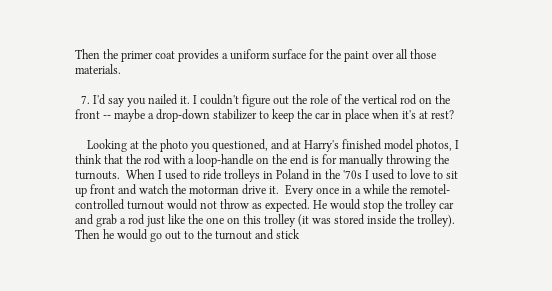Then the primer coat provides a uniform surface for the paint over all those materials.

  7. I'd say you nailed it. I couldn't figure out the role of the vertical rod on the front -- maybe a drop-down stabilizer to keep the car in place when it's at rest?

    Looking at the photo you questioned, and at Harry's finished model photos, I think that the rod with a loop-handle on the end is for manually throwing the turnouts.  When I used to ride trolleys in Poland in the '70s I used to love to sit up front and watch the motorman drive it.  Every once in a while the remotel-controlled turnout would not throw as expected. He would stop the trolley car and grab a rod just like the one on this trolley (it was stored inside the trolley). Then he would go out to the turnout and stick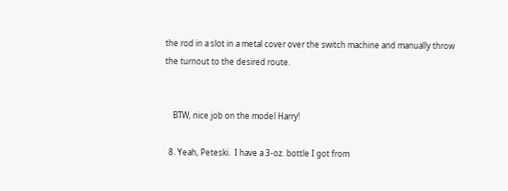the rod in a slot in a metal cover over the switch machine and manually throw the turnout to the desired route.


    BTW, nice job on the model Harry!

  8. Yeah, Peteski.  I have a 3-oz. bottle I got from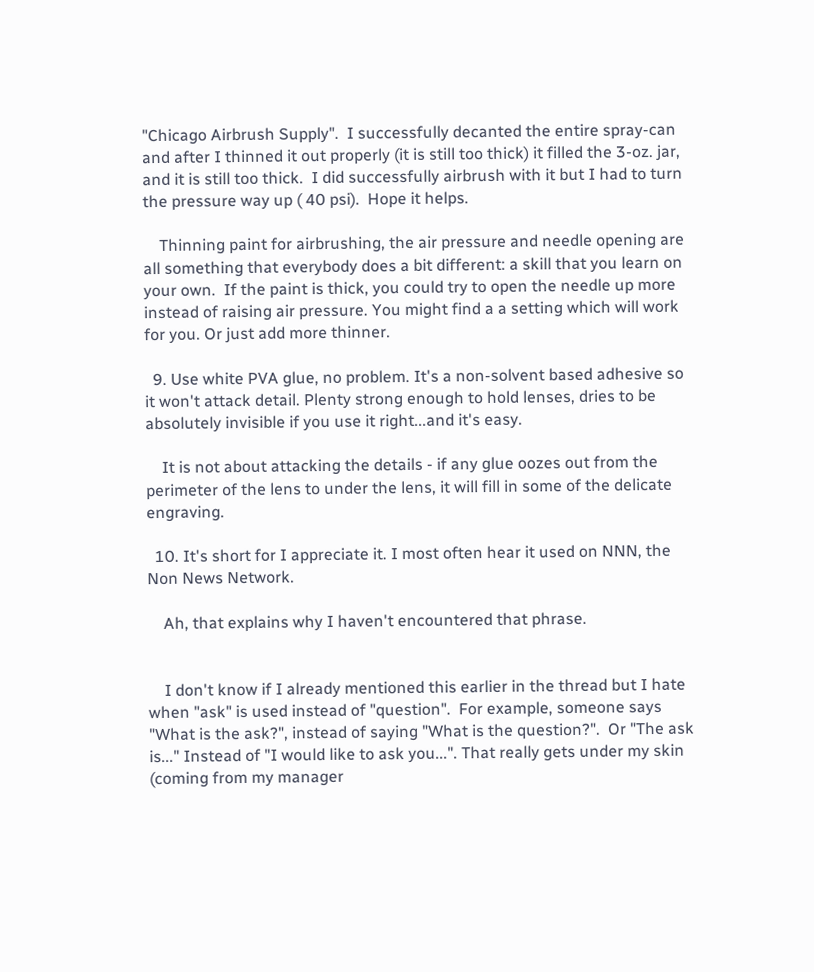"Chicago Airbrush Supply".  I successfully decanted the entire spray-can and after I thinned it out properly (it is still too thick) it filled the 3-oz. jar, and it is still too thick.  I did successfully airbrush with it but I had to turn the pressure way up ( 40 psi).  Hope it helps.

    Thinning paint for airbrushing, the air pressure and needle opening are all something that everybody does a bit different: a skill that you learn on your own.  If the paint is thick, you could try to open the needle up more instead of raising air pressure. You might find a a setting which will work for you. Or just add more thinner.

  9. Use white PVA glue, no problem. It's a non-solvent based adhesive so it won't attack detail. Plenty strong enough to hold lenses, dries to be absolutely invisible if you use it right...and it's easy.

    It is not about attacking the details - if any glue oozes out from the perimeter of the lens to under the lens, it will fill in some of the delicate engraving.

  10. It's short for I appreciate it. I most often hear it used on NNN, the Non News Network.

    Ah, that explains why I haven't encountered that phrase.


    I don't know if I already mentioned this earlier in the thread but I hate when "ask" is used instead of "question".  For example, someone says "What is the ask?", instead of saying "What is the question?".  Or "The ask is..." Instead of "I would like to ask you...". That really gets under my skin (coming from my manager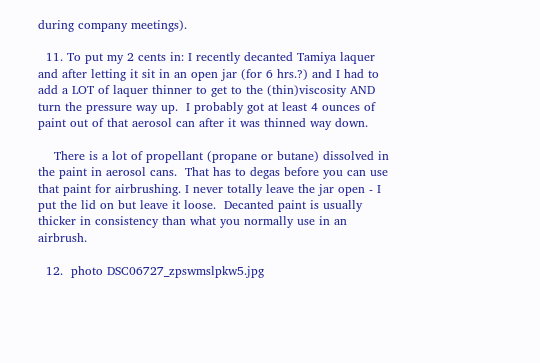during company meetings).

  11. To put my 2 cents in: I recently decanted Tamiya laquer and after letting it sit in an open jar (for 6 hrs.?) and I had to add a LOT of laquer thinner to get to the (thin)viscosity AND turn the pressure way up.  I probably got at least 4 ounces of paint out of that aerosol can after it was thinned way down.

    There is a lot of propellant (propane or butane) dissolved in the paint in aerosol cans.  That has to degas before you can use that paint for airbrushing. I never totally leave the jar open - I put the lid on but leave it loose.  Decanted paint is usually thicker in consistency than what you normally use in an airbrush.

  12.  photo DSC06727_zpswmslpkw5.jpg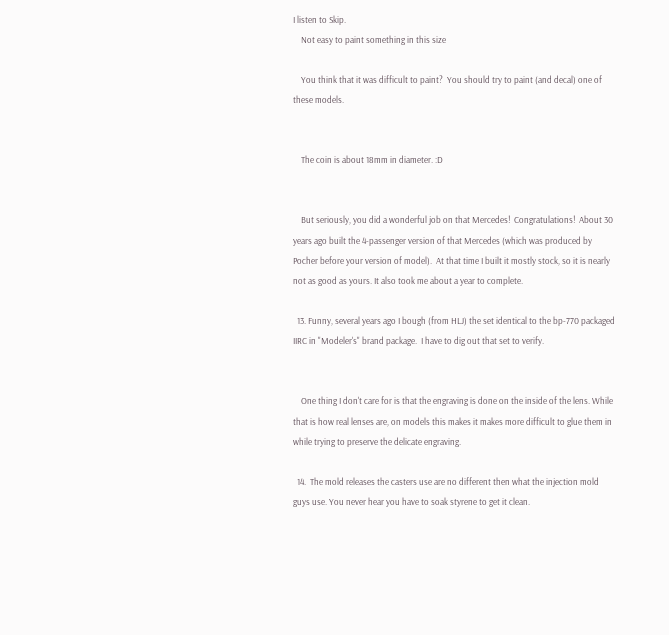I listen to Skip.
    Not easy to paint something in this size

    You think that it was difficult to paint?  You should try to paint (and decal) one of these models.


    The coin is about 18mm in diameter. :D


    But seriously, you did a wonderful job on that Mercedes!  Congratulations!  About 30 years ago built the 4-passenger version of that Mercedes (which was produced by Pocher before your version of model).  At that time I built it mostly stock, so it is nearly not as good as yours. It also took me about a year to complete.

  13. Funny, several years ago I bough (from HLJ) the set identical to the bp-770 packaged IIRC in "Modeler's" brand package.  I have to dig out that set to verify.


    One thing I don't care for is that the engraving is done on the inside of the lens. While that is how real lenses are, on models this makes it makes more difficult to glue them in while trying to preserve the delicate engraving.

  14.  The mold releases the casters use are no different then what the injection mold guys use. You never hear you have to soak styrene to get it clean.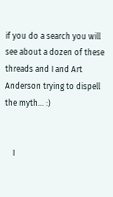if you do a search you will see about a dozen of these threads and I and Art Anderson trying to dispell the myth... :)


    I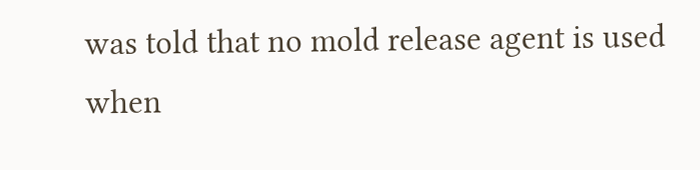was told that no mold release agent is used when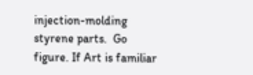injection-molding styrene parts.  Go figure. If Art is familiar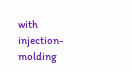with injection-molding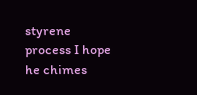styrene process I hope he chimes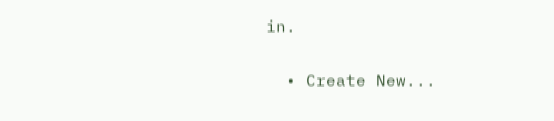in.

  • Create New...